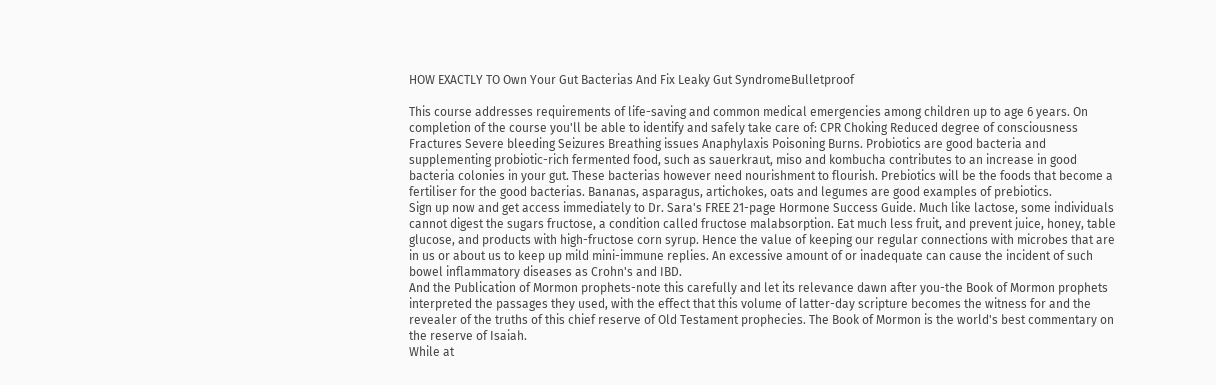HOW EXACTLY TO Own Your Gut Bacterias And Fix Leaky Gut SyndromeBulletproof

This course addresses requirements of life-saving and common medical emergencies among children up to age 6 years. On completion of the course you'll be able to identify and safely take care of: CPR Choking Reduced degree of consciousness Fractures Severe bleeding Seizures Breathing issues Anaphylaxis Poisoning Burns. Probiotics are good bacteria and supplementing probiotic-rich fermented food, such as sauerkraut, miso and kombucha contributes to an increase in good bacteria colonies in your gut. These bacterias however need nourishment to flourish. Prebiotics will be the foods that become a fertiliser for the good bacterias. Bananas, asparagus, artichokes, oats and legumes are good examples of prebiotics.
Sign up now and get access immediately to Dr. Sara's FREE 21-page Hormone Success Guide. Much like lactose, some individuals cannot digest the sugars fructose, a condition called fructose malabsorption. Eat much less fruit, and prevent juice, honey, table glucose, and products with high-fructose corn syrup. Hence the value of keeping our regular connections with microbes that are in us or about us to keep up mild mini-immune replies. An excessive amount of or inadequate can cause the incident of such bowel inflammatory diseases as Crohn's and IBD.
And the Publication of Mormon prophets-note this carefully and let its relevance dawn after you-the Book of Mormon prophets interpreted the passages they used, with the effect that this volume of latter-day scripture becomes the witness for and the revealer of the truths of this chief reserve of Old Testament prophecies. The Book of Mormon is the world's best commentary on the reserve of Isaiah.
While at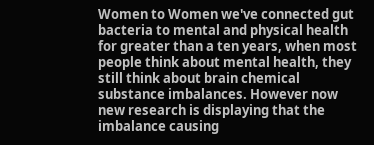Women to Women we've connected gut bacteria to mental and physical health for greater than a ten years, when most people think about mental health, they still think about brain chemical substance imbalances. However now new research is displaying that the imbalance causing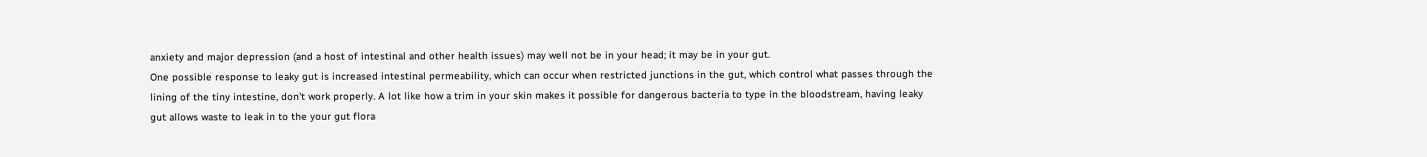anxiety and major depression (and a host of intestinal and other health issues) may well not be in your head; it may be in your gut.
One possible response to leaky gut is increased intestinal permeability, which can occur when restricted junctions in the gut, which control what passes through the lining of the tiny intestine, don't work properly. A lot like how a trim in your skin makes it possible for dangerous bacteria to type in the bloodstream, having leaky gut allows waste to leak in to the your gut flora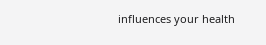influences your health